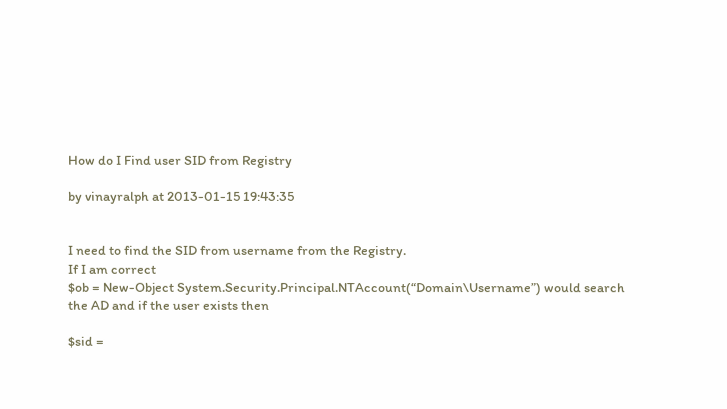How do I Find user SID from Registry

by vinayralph at 2013-01-15 19:43:35


I need to find the SID from username from the Registry.
If I am correct
$ob = New-Object System.Security.Principal.NTAccount(“Domain\Username”) would search the AD and if the user exists then

$sid =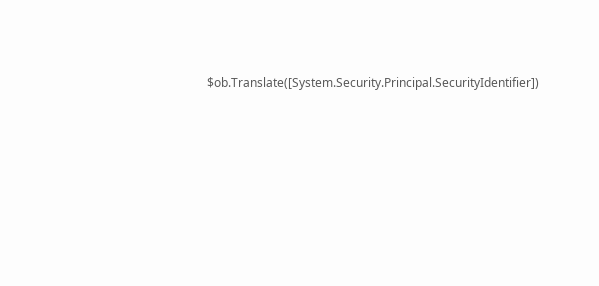$ob.Translate([System.Security.Principal.SecurityIdentifier])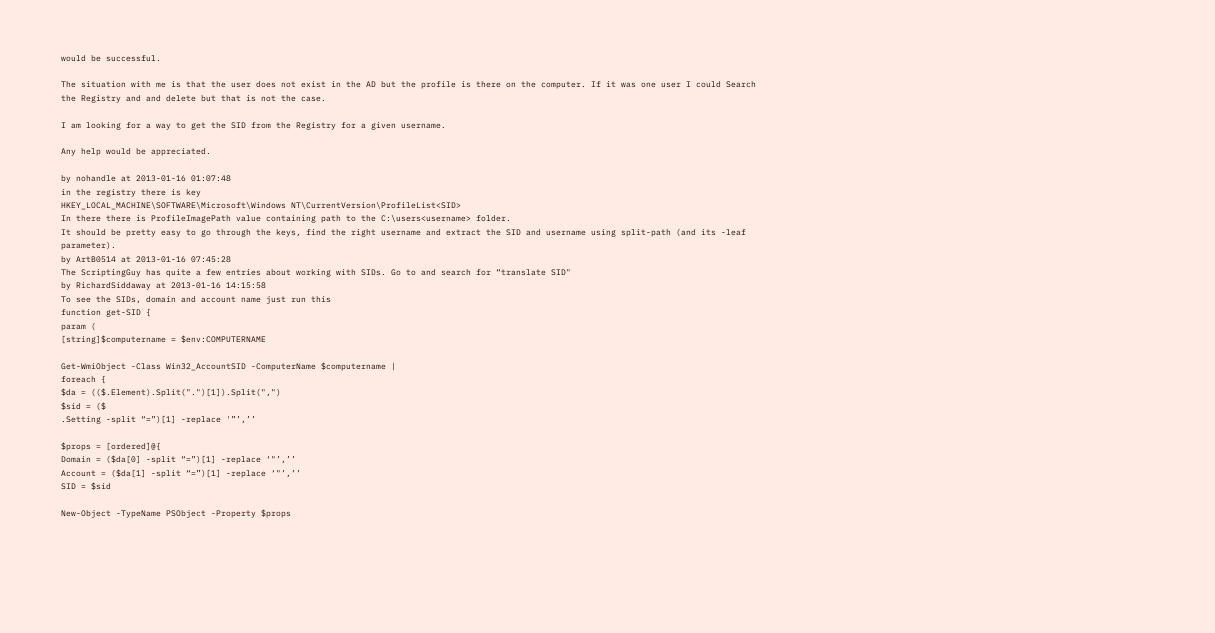would be successful.

The situation with me is that the user does not exist in the AD but the profile is there on the computer. If it was one user I could Search the Registry and and delete but that is not the case.

I am looking for a way to get the SID from the Registry for a given username.

Any help would be appreciated.

by nohandle at 2013-01-16 01:07:48
in the registry there is key
HKEY_LOCAL_MACHINE\SOFTWARE\Microsoft\Windows NT\CurrentVersion\ProfileList<SID>
In there there is ProfileImagePath value containing path to the C:\users<username> folder.
It should be pretty easy to go through the keys, find the right username and extract the SID and username using split-path (and its -leaf parameter).
by ArtB0514 at 2013-01-16 07:45:28
The ScriptingGuy has quite a few entries about working with SIDs. Go to and search for “translate SID"
by RichardSiddaway at 2013-01-16 14:15:58
To see the SIDs, domain and account name just run this
function get-SID {
param (
[string]$computername = $env:COMPUTERNAME

Get-WmiObject -Class Win32_AccountSID -ComputerName $computername |
foreach {
$da = (($.Element).Split(".")[1]).Split(",")
$sid = ($
.Setting -split “=”)[1] -replace '”’,’’

$props = [ordered]@{
Domain = ($da[0] -split “=”)[1] -replace ‘"’,’’
Account = ($da[1] -split “=”)[1] -replace ‘"’,’’
SID = $sid

New-Object -TypeName PSObject -Property $props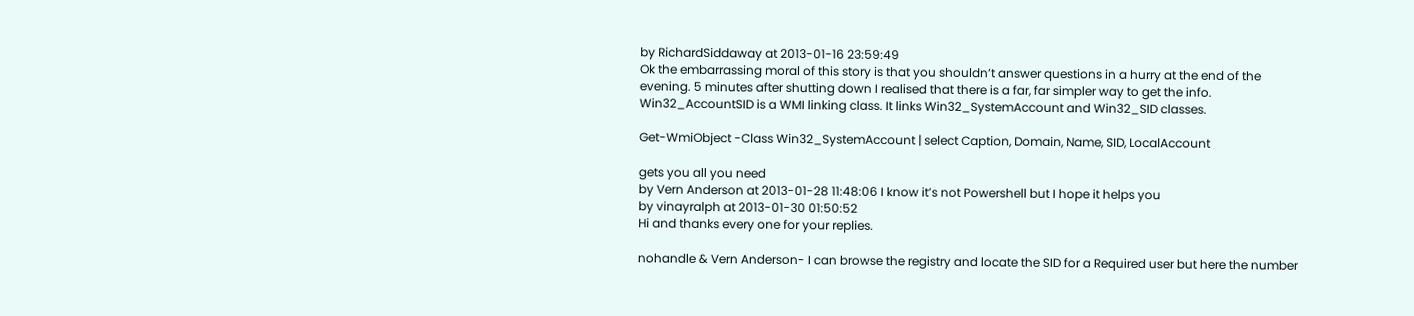by RichardSiddaway at 2013-01-16 23:59:49
Ok the embarrassing moral of this story is that you shouldn’t answer questions in a hurry at the end of the evening. 5 minutes after shutting down I realised that there is a far, far simpler way to get the info. Win32_AccountSID is a WMI linking class. It links Win32_SystemAccount and Win32_SID classes.

Get-WmiObject -Class Win32_SystemAccount | select Caption, Domain, Name, SID, LocalAccount

gets you all you need
by Vern Anderson at 2013-01-28 11:48:06 I know it’s not Powershell but I hope it helps you
by vinayralph at 2013-01-30 01:50:52
Hi and thanks every one for your replies.

nohandle & Vern Anderson- I can browse the registry and locate the SID for a Required user but here the number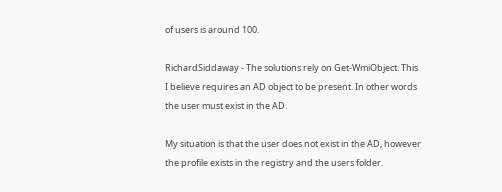of users is around 100.

RichardSiddaway - The solutions rely on Get-WmiObject. This I believe requires an AD object to be present. In other words the user must exist in the AD.

My situation is that the user does not exist in the AD, however the profile exists in the registry and the users folder.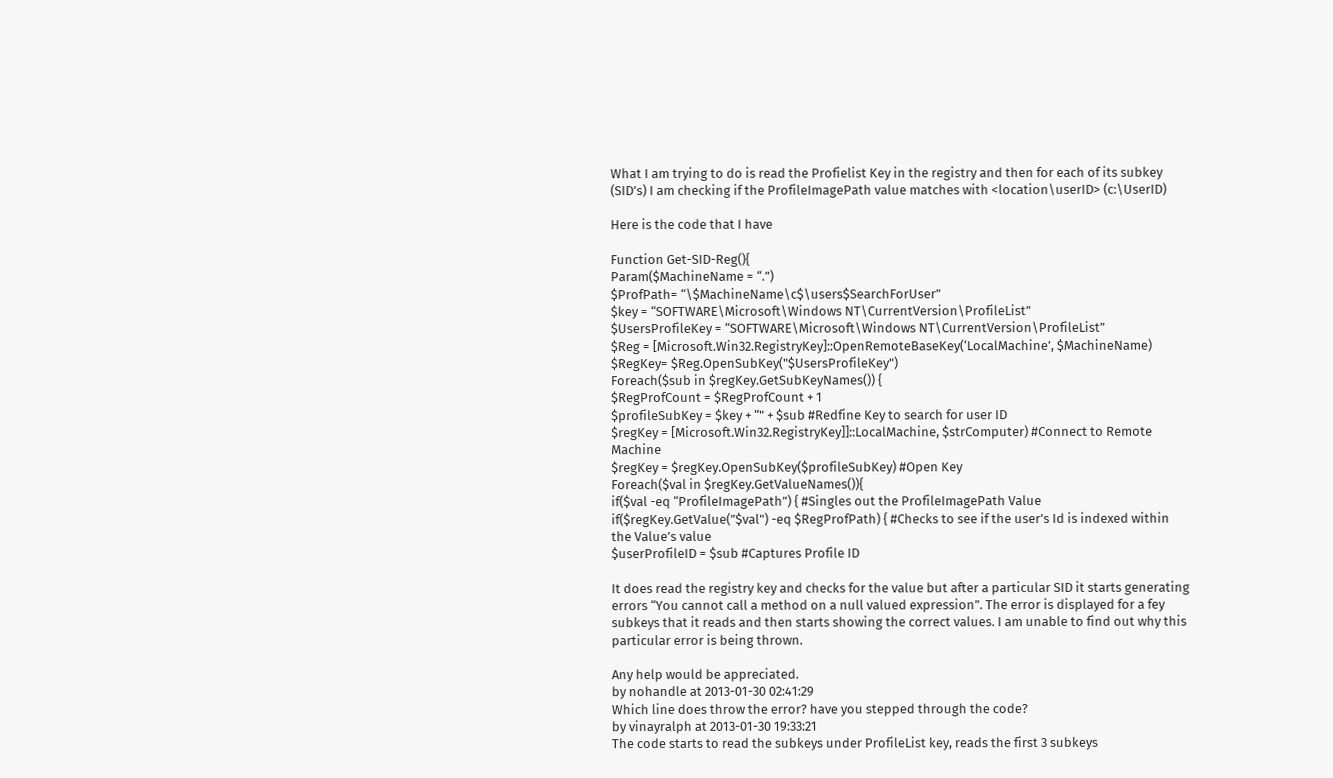What I am trying to do is read the Profielist Key in the registry and then for each of its subkey (SID’s) I am checking if the ProfileImagePath value matches with <location\userID> (c:\UserID)

Here is the code that I have

Function Get-SID-Reg(){
Param($MachineName = “.”)
$ProfPath= “\$MachineName\c$\users$SearchForUser”
$key = “SOFTWARE\Microsoft\Windows NT\CurrentVersion\ProfileList”
$UsersProfileKey = “SOFTWARE\Microsoft\Windows NT\CurrentVersion\ProfileList”
$Reg = [Microsoft.Win32.RegistryKey]::OpenRemoteBaseKey(‘LocalMachine’, $MachineName)
$RegKey= $Reg.OpenSubKey("$UsersProfileKey")
Foreach($sub in $regKey.GetSubKeyNames()) {
$RegProfCount = $RegProfCount + 1
$profileSubKey = $key + “" + $sub #Redfine Key to search for user ID
$regKey = [Microsoft.Win32.RegistryKey]]::LocalMachine, $strComputer) #Connect to Remote Machine
$regKey = $regKey.OpenSubKey($profileSubKey) #Open Key
Foreach($val in $regKey.GetValueNames()){
if($val -eq “ProfileImagePath”) { #Singles out the ProfileImagePath Value
if($regKey.GetValue(”$val") -eq $RegProfPath) { #Checks to see if the user’s Id is indexed within the Value’s value
$userProfileID = $sub #Captures Profile ID

It does read the registry key and checks for the value but after a particular SID it starts generating errors “You cannot call a method on a null valued expression”. The error is displayed for a fey subkeys that it reads and then starts showing the correct values. I am unable to find out why this particular error is being thrown.

Any help would be appreciated.
by nohandle at 2013-01-30 02:41:29
Which line does throw the error? have you stepped through the code?
by vinayralph at 2013-01-30 19:33:21
The code starts to read the subkeys under ProfileList key, reads the first 3 subkeys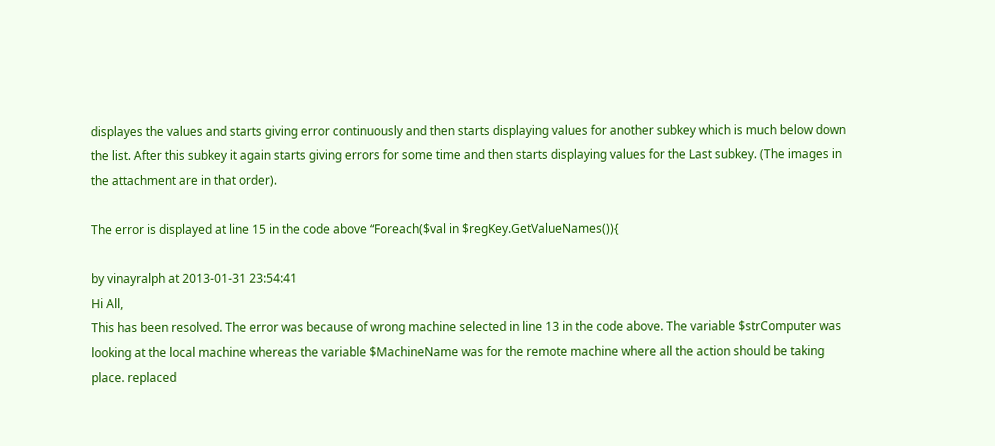displayes the values and starts giving error continuously and then starts displaying values for another subkey which is much below down the list. After this subkey it again starts giving errors for some time and then starts displaying values for the Last subkey. (The images in the attachment are in that order).

The error is displayed at line 15 in the code above “Foreach($val in $regKey.GetValueNames()){

by vinayralph at 2013-01-31 23:54:41
Hi All,
This has been resolved. The error was because of wrong machine selected in line 13 in the code above. The variable $strComputer was looking at the local machine whereas the variable $MachineName was for the remote machine where all the action should be taking place. replaced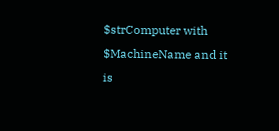$strComputer with $MachineName and it is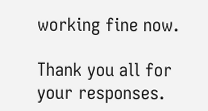working fine now.

Thank you all for your responses.